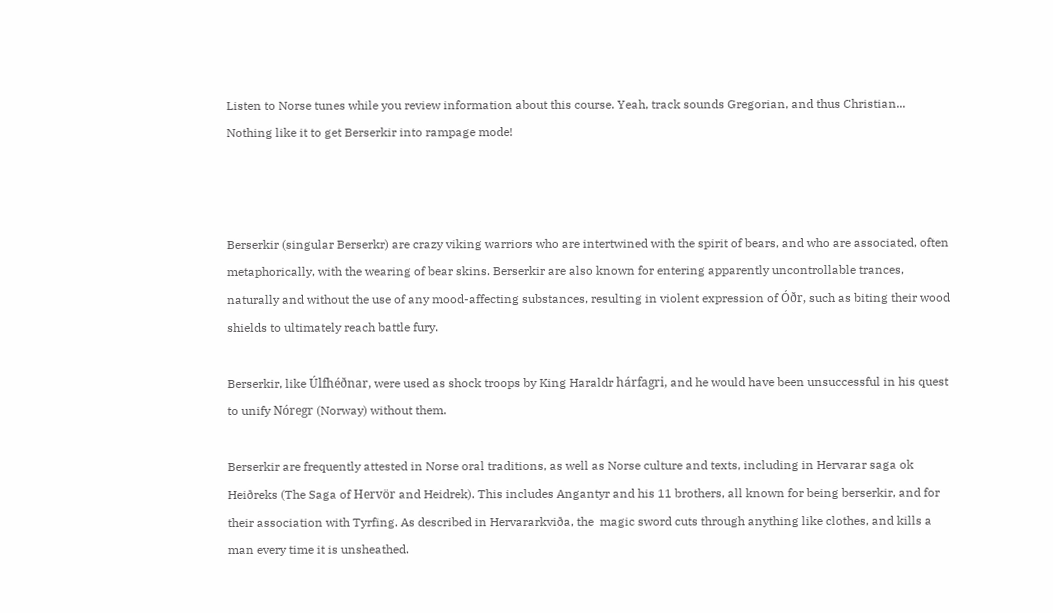Listen to Norse tunes while you review information about this course. Yeah, track sounds Gregorian, and thus Christian... Nothing like it to get Berserkir into rampage mode!



Berserkir (singular Berserkr) are crazy viking warriors who are intertwined with the spirit of bears, and who are associated, often metaphorically, with the wearing of bear skins. Berserkir are also known for entering apparently uncontrollable trances, naturally and without the use of any mood-affecting substances, resulting in violent expression of Óðr, such as biting their wood shields to ultimately reach battle fury.

Berserkir, like Úlfhéðnar, were used as shock troops by King Haraldr hárfagri, and he would have been unsuccessful in his quest to unify Nóregr (Norway) without them.

Berserkir are frequently attested in Norse oral traditions, as well as Norse culture and texts, including in Hervarar saga ok Heiðreks (The Saga of Hervör and Heidrek). This includes Angantyr and his 11 brothers, all known for being berserkir, and for their association with Tyrfing. As described in Hervararkviða, the  magic sword cuts through anything like clothes, and kills a man every time it is unsheathed.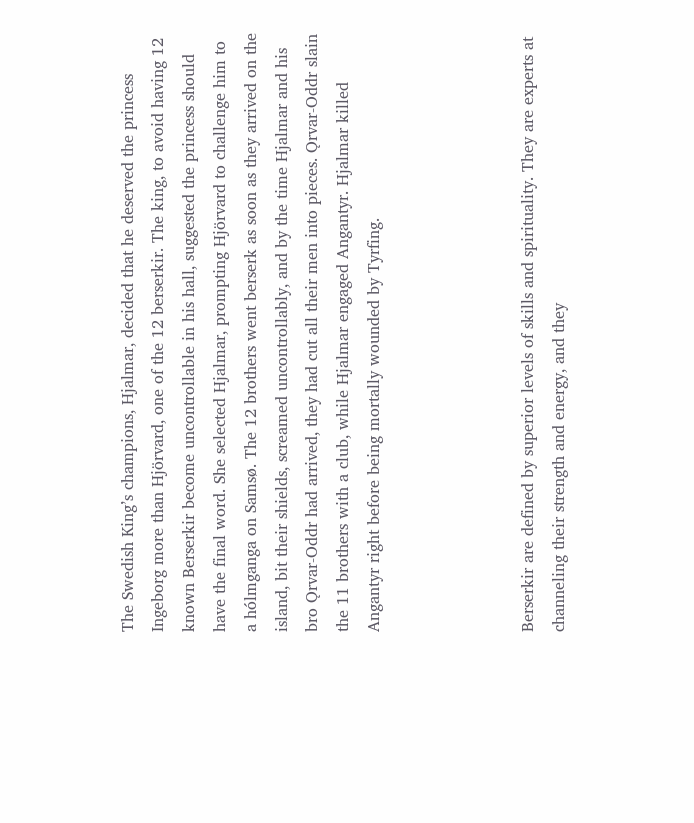The Swedish King’s champions, Hjalmar, decided that he deserved the princess Ingeborg more than Hjörvard, one of the 12 berserkir. The king, to avoid having 12 known Berserkir become uncontrollable in his hall, suggested the princess should have the final word. She selected Hjalmar, prompting Hjörvard to challenge him to a hólmganga on Samsø. The 12 brothers went berserk as soon as they arrived on the island, bit their shields, screamed uncontrollably, and by the time Hjalmar and his bro Ǫrvar-Oddr had arrived, they had cut all their men into pieces. Ǫrvar-Oddr slain the 11 brothers with a club, while Hjalmar engaged Angantyr. Hjalmar killed Angantyr right before being mortally wounded by Tyrfing.




Berserkir are defined by superior levels of skills and spirituality. They are experts at channeling their strength and energy, and they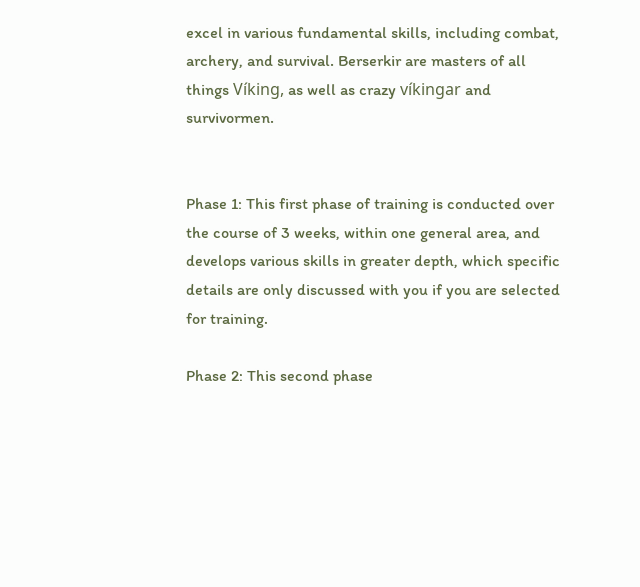excel in various fundamental skills, including combat, archery, and survival. Berserkir are masters of all things Víking, as well as crazy víkingar and survivormen.


Phase 1: This first phase of training is conducted over the course of 3 weeks, within one general area, and develops various skills in greater depth, which specific details are only discussed with you if you are selected for training.

Phase 2: This second phase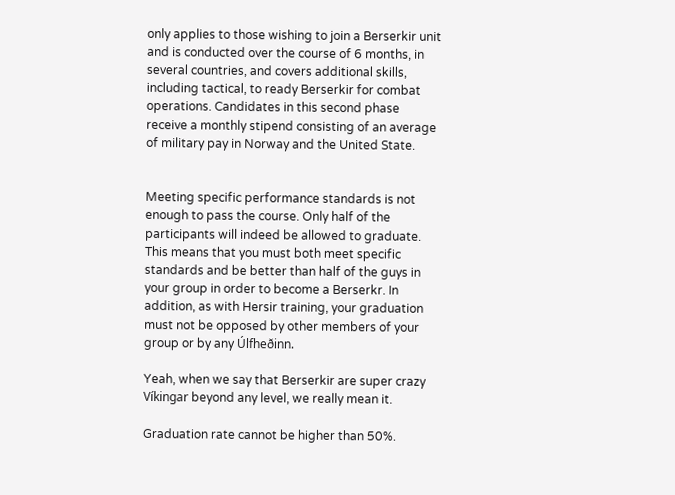only applies to those wishing to join a Berserkir unit and is conducted over the course of 6 months, in several countries, and covers additional skills, including tactical, to ready Berserkir for combat operations. Candidates in this second phase receive a monthly stipend consisting of an average of military pay in Norway and the United State.


Meeting specific performance standards is not enough to pass the course. Only half of the participants will indeed be allowed to graduate. This means that you must both meet specific standards and be better than half of the guys in your group in order to become a Berserkr. In addition, as with Hersir training, your graduation must not be opposed by other members of your group or by any Úlfheðinn.

Yeah, when we say that Berserkir are super crazy Víkingar beyond any level, we really mean it.

Graduation rate cannot be higher than 50%.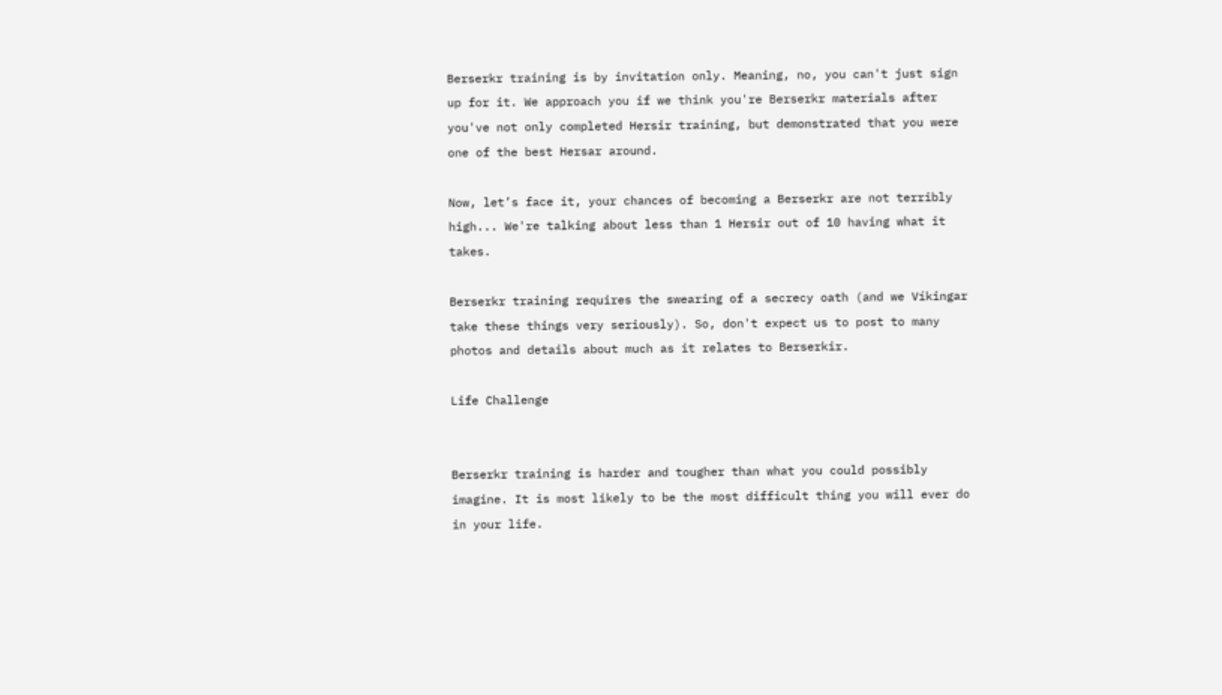Berserkr training is by invitation only. Meaning, no, you can't just sign up for it. We approach you if we think you're Berserkr materials after you've not only completed Hersir training, but demonstrated that you were one of the best Hersar around.

Now, let’s face it, your chances of becoming a Berserkr are not terribly high... We're talking about less than 1 Hersir out of 10 having what it takes.

Berserkr training requires the swearing of a secrecy oath (and we Víkingar take these things very seriously). So, don't expect us to post to many photos and details about much as it relates to Berserkir.

Life Challenge


Berserkr training is harder and tougher than what you could possibly imagine. It is most likely to be the most difficult thing you will ever do in your life.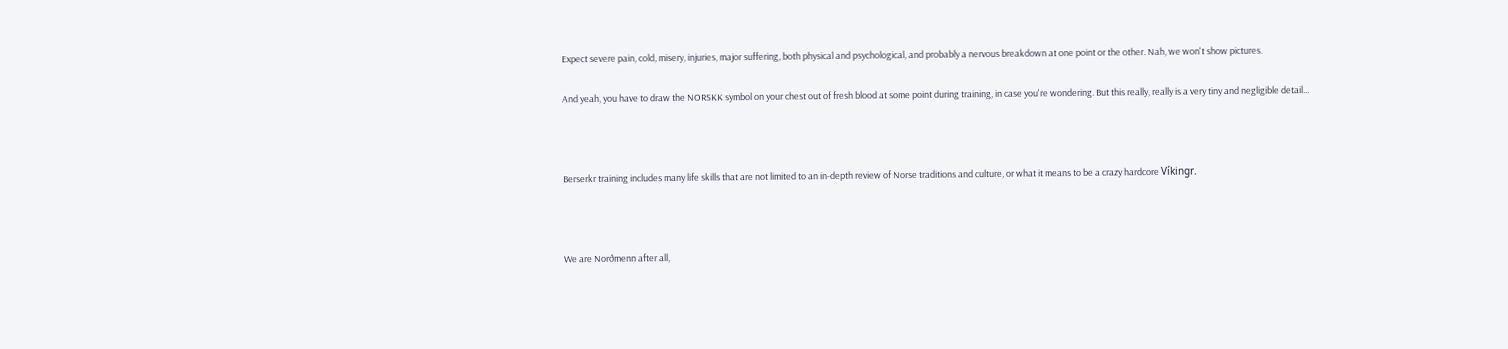Expect severe pain, cold, misery, injuries, major suffering, both physical and psychological, and probably a nervous breakdown at one point or the other. Nah, we won't show pictures.

And yeah, you have to draw the NORSKK symbol on your chest out of fresh blood at some point during training, in case you're wondering. But this really, really is a very tiny and negligible detail...



Berserkr training includes many life skills that are not limited to an in-depth review of Norse traditions and culture, or what it means to be a crazy hardcore Víkingr.



We are Norðmenn after all,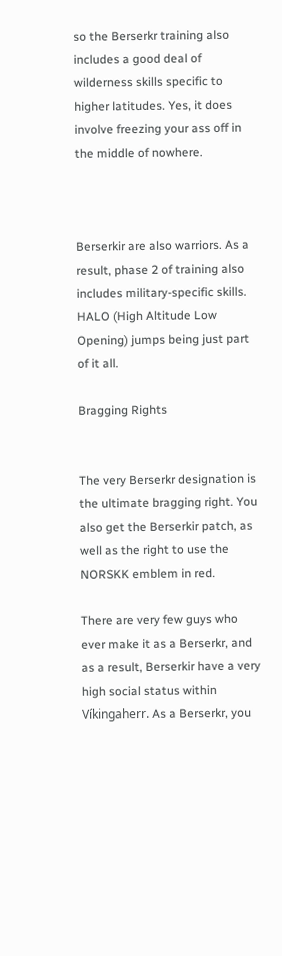so the Berserkr training also includes a good deal of wilderness skills specific to higher latitudes. Yes, it does involve freezing your ass off in the middle of nowhere.



Berserkir are also warriors. As a result, phase 2 of training also includes military-specific skills.  HALO (High Altitude Low Opening) jumps being just part of it all.

Bragging Rights


The very Berserkr designation is the ultimate bragging right. You also get the Berserkir patch, as well as the right to use the NORSKK emblem in red.

There are very few guys who ever make it as a Berserkr, and as a result, Berserkir have a very high social status within Víkingaherr. As a Berserkr, you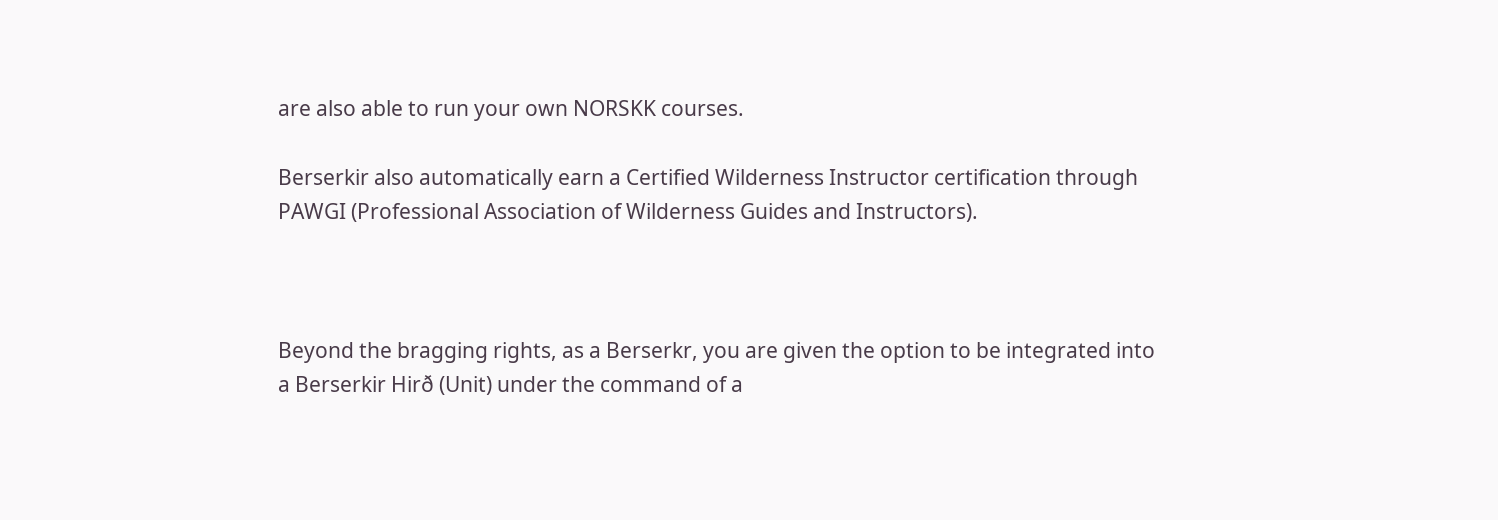are also able to run your own NORSKK courses.

Berserkir also automatically earn a Certified Wilderness Instructor certification through PAWGI (Professional Association of Wilderness Guides and Instructors).



Beyond the bragging rights, as a Berserkr, you are given the option to be integrated into a Berserkir Hirð (Unit) under the command of a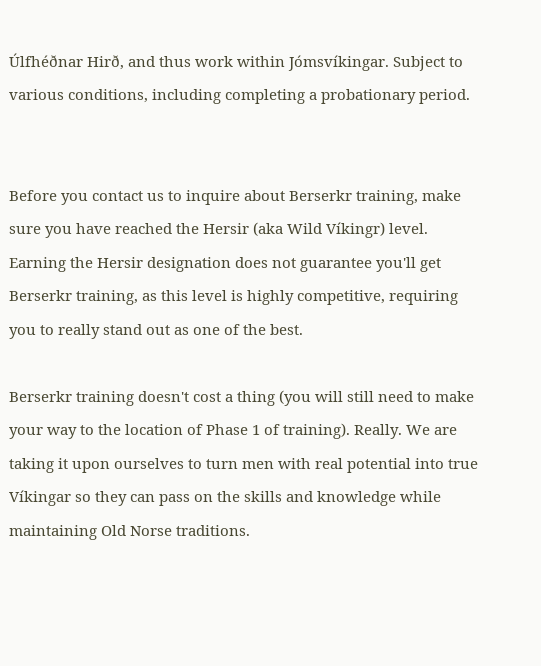Úlfhéðnar Hirð, and thus work within Jómsvíkingar. Subject to various conditions, including completing a probationary period.


Before you contact us to inquire about Berserkr training, make sure you have reached the Hersir (aka Wild Víkingr) level. Earning the Hersir designation does not guarantee you'll get Berserkr training, as this level is highly competitive, requiring you to really stand out as one of the best.

Berserkr training doesn't cost a thing (you will still need to make your way to the location of Phase 1 of training). Really. We are taking it upon ourselves to turn men with real potential into true Víkingar so they can pass on the skills and knowledge while maintaining Old Norse traditions.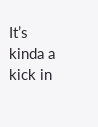It’s kinda a kick in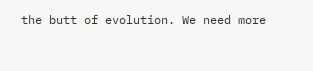the butt of evolution. We need more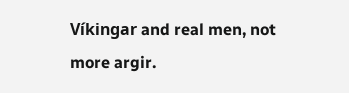Víkingar and real men, not more argir.